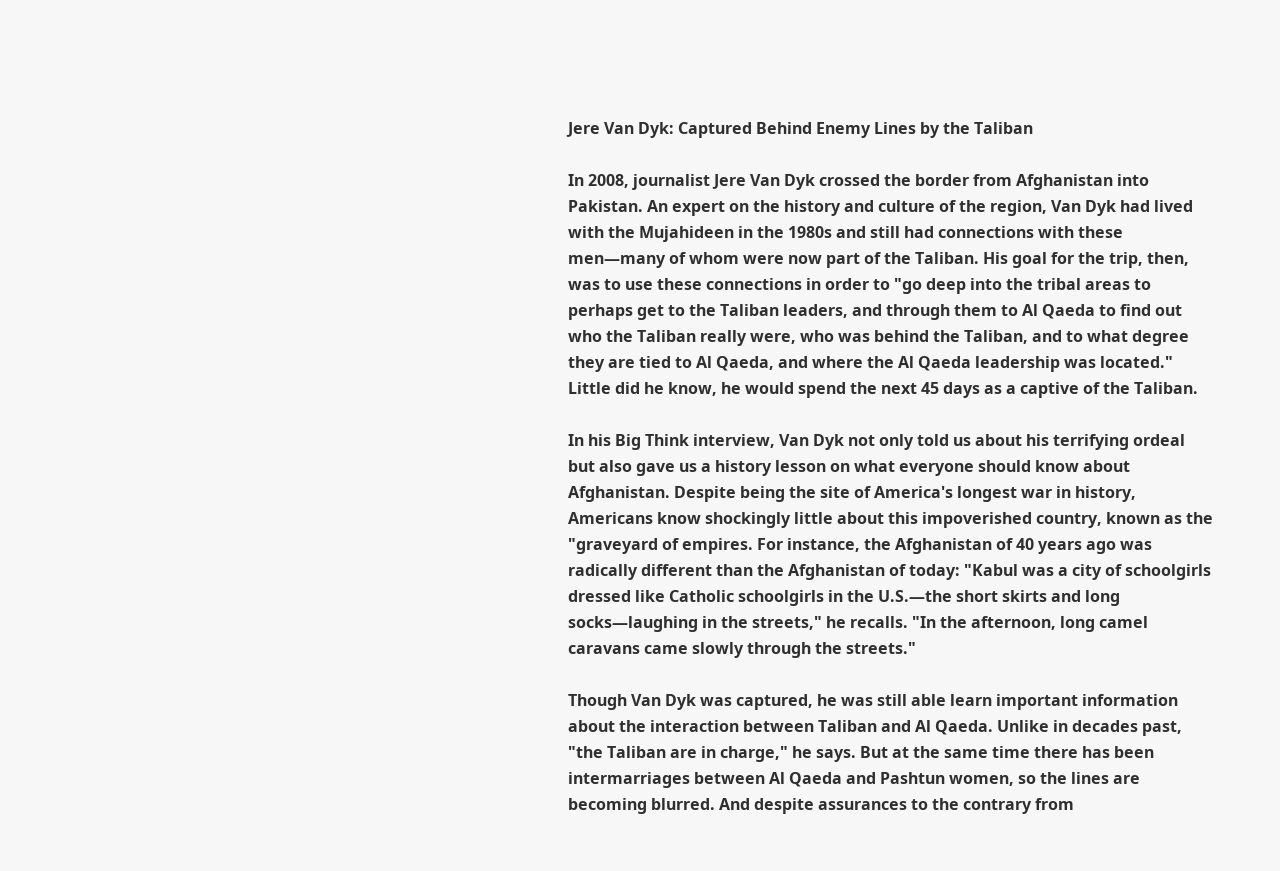Jere Van Dyk: Captured Behind Enemy Lines by the Taliban

In 2008, journalist Jere Van Dyk crossed the border from Afghanistan into Pakistan. An expert on the history and culture of the region, Van Dyk had lived with the Mujahideen in the 1980s and still had connections with these men—many of whom were now part of the Taliban. His goal for the trip, then, was to use these connections in order to "go deep into the tribal areas to perhaps get to the Taliban leaders, and through them to Al Qaeda to find out who the Taliban really were, who was behind the Taliban, and to what degree they are tied to Al Qaeda, and where the Al Qaeda leadership was located." Little did he know, he would spend the next 45 days as a captive of the Taliban.

In his Big Think interview, Van Dyk not only told us about his terrifying ordeal but also gave us a history lesson on what everyone should know about Afghanistan. Despite being the site of America's longest war in history, Americans know shockingly little about this impoverished country, known as the "graveyard of empires. For instance, the Afghanistan of 40 years ago was radically different than the Afghanistan of today: "Kabul was a city of schoolgirls dressed like Catholic schoolgirls in the U.S.—the short skirts and long socks—laughing in the streets," he recalls. "In the afternoon, long camel caravans came slowly through the streets."

Though Van Dyk was captured, he was still able learn important information about the interaction between Taliban and Al Qaeda. Unlike in decades past, "the Taliban are in charge," he says. But at the same time there has been intermarriages between Al Qaeda and Pashtun women, so the lines are becoming blurred. And despite assurances to the contrary from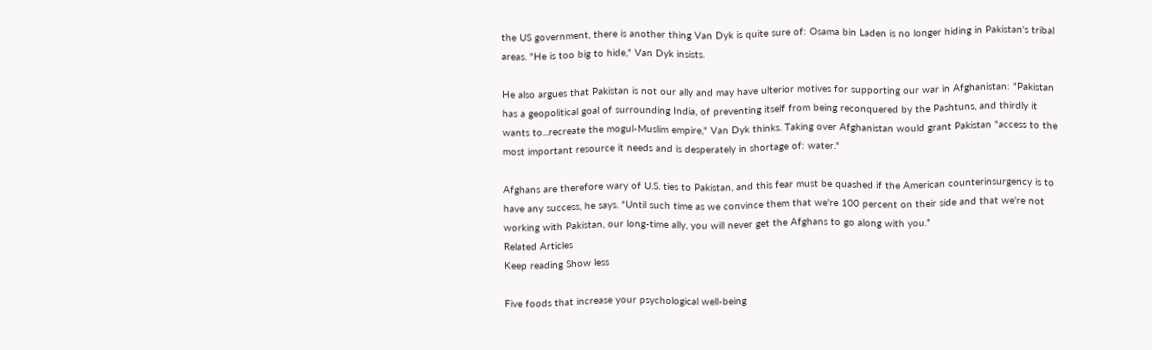the US government, there is another thing Van Dyk is quite sure of: Osama bin Laden is no longer hiding in Pakistan's tribal areas. "He is too big to hide," Van Dyk insists.

He also argues that Pakistan is not our ally and may have ulterior motives for supporting our war in Afghanistan: "Pakistan has a geopolitical goal of surrounding India, of preventing itself from being reconquered by the Pashtuns, and thirdly it wants to...recreate the mogul-Muslim empire," Van Dyk thinks. Taking over Afghanistan would grant Pakistan "access to the most important resource it needs and is desperately in shortage of: water."

Afghans are therefore wary of U.S. ties to Pakistan, and this fear must be quashed if the American counterinsurgency is to have any success, he says. "Until such time as we convince them that we're 100 percent on their side and that we're not working with Pakistan, our long-time ally, you will never get the Afghans to go along with you."
Related Articles
Keep reading Show less

Five foods that increase your psychological well-being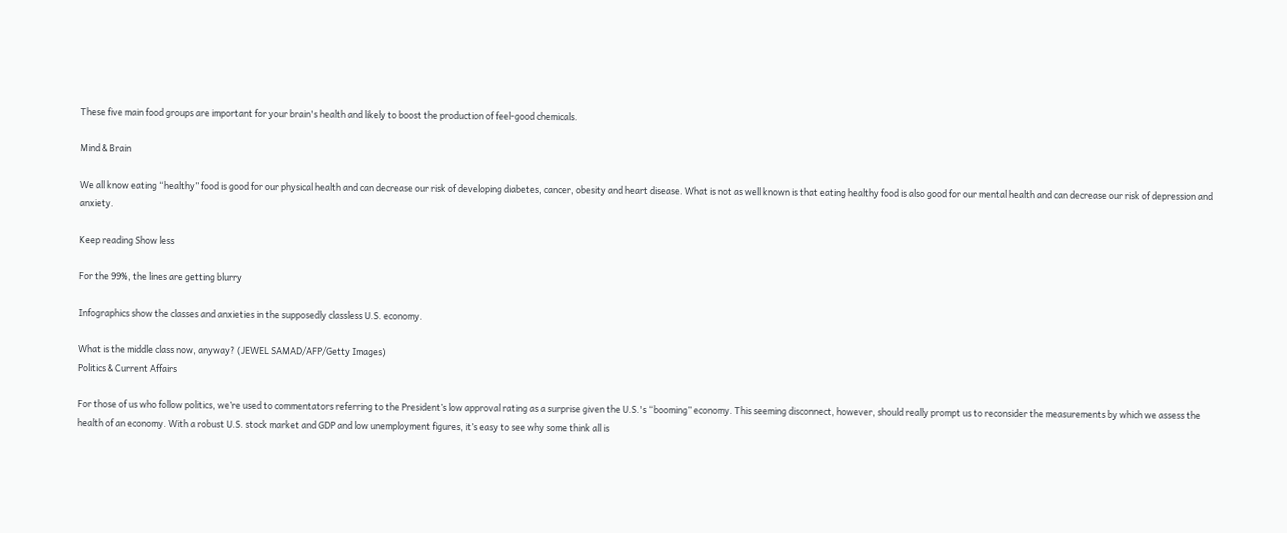These five main food groups are important for your brain's health and likely to boost the production of feel-good chemicals.

Mind & Brain

We all know eating “healthy” food is good for our physical health and can decrease our risk of developing diabetes, cancer, obesity and heart disease. What is not as well known is that eating healthy food is also good for our mental health and can decrease our risk of depression and anxiety.

Keep reading Show less

For the 99%, the lines are getting blurry

Infographics show the classes and anxieties in the supposedly classless U.S. economy.

What is the middle class now, anyway? (JEWEL SAMAD/AFP/Getty Images)
Politics & Current Affairs

For those of us who follow politics, we’re used to commentators referring to the President’s low approval rating as a surprise given the U.S.'s “booming” economy. This seeming disconnect, however, should really prompt us to reconsider the measurements by which we assess the health of an economy. With a robust U.S. stock market and GDP and low unemployment figures, it’s easy to see why some think all is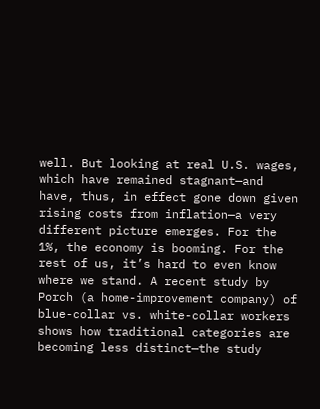well. But looking at real U.S. wages, which have remained stagnant—and have, thus, in effect gone down given rising costs from inflation—a very different picture emerges. For the 1%, the economy is booming. For the rest of us, it’s hard to even know where we stand. A recent study by Porch (a home-improvement company) of blue-collar vs. white-collar workers shows how traditional categories are becoming less distinct—the study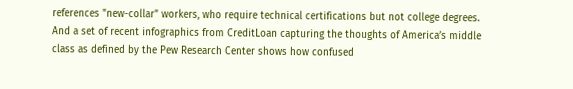references "new-collar" workers, who require technical certifications but not college degrees. And a set of recent infographics from CreditLoan capturing the thoughts of America’s middle class as defined by the Pew Research Center shows how confused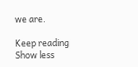we are.

Keep reading Show less